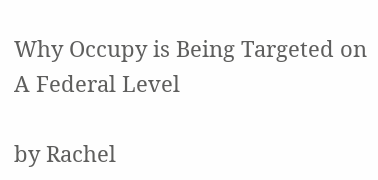Why Occupy is Being Targeted on A Federal Level

by Rachel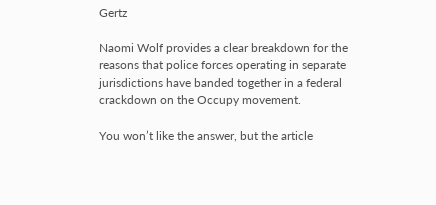Gertz

Naomi Wolf provides a clear breakdown for the reasons that police forces operating in separate jurisdictions have banded together in a federal crackdown on the Occupy movement.

You won’t like the answer, but the article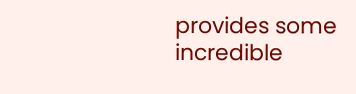provides some incredible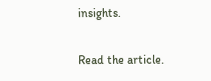insights.

Read the article.